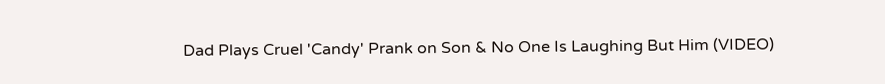Dad Plays Cruel 'Candy' Prank on Son & No One Is Laughing But Him (VIDEO)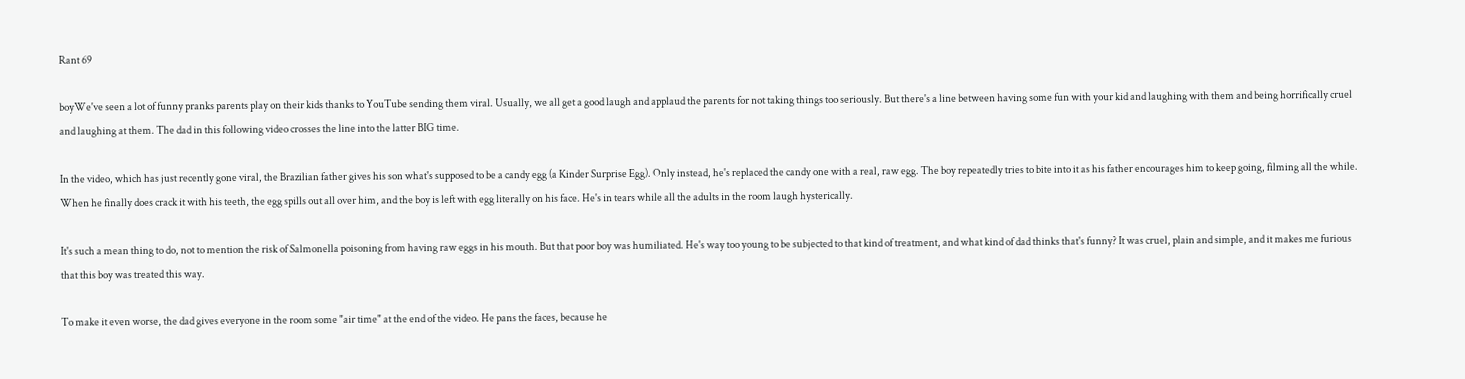Rant 69

boyWe've seen a lot of funny pranks parents play on their kids thanks to YouTube sending them viral. Usually, we all get a good laugh and applaud the parents for not taking things too seriously. But there's a line between having some fun with your kid and laughing with them and being horrifically cruel and laughing at them. The dad in this following video crosses the line into the latter BIG time.

In the video, which has just recently gone viral, the Brazilian father gives his son what's supposed to be a candy egg (a Kinder Surprise Egg). Only instead, he's replaced the candy one with a real, raw egg. The boy repeatedly tries to bite into it as his father encourages him to keep going, filming all the while. When he finally does crack it with his teeth, the egg spills out all over him, and the boy is left with egg literally on his face. He's in tears while all the adults in the room laugh hysterically.

It's such a mean thing to do, not to mention the risk of Salmonella poisoning from having raw eggs in his mouth. But that poor boy was humiliated. He's way too young to be subjected to that kind of treatment, and what kind of dad thinks that's funny? It was cruel, plain and simple, and it makes me furious that this boy was treated this way.

To make it even worse, the dad gives everyone in the room some "air time" at the end of the video. He pans the faces, because he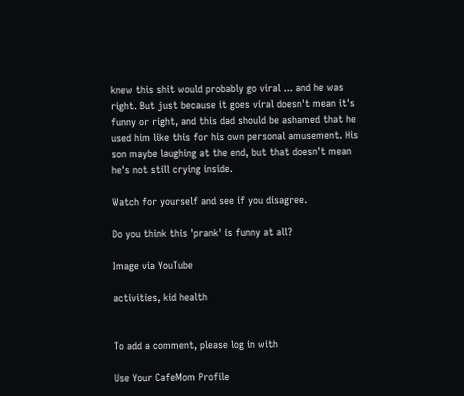knew this shit would probably go viral ... and he was right. But just because it goes viral doesn't mean it's funny or right, and this dad should be ashamed that he used him like this for his own personal amusement. His son maybe laughing at the end, but that doesn't mean he's not still crying inside.

Watch for yourself and see if you disagree.

Do you think this 'prank' is funny at all?

Image via YouTube

activities, kid health


To add a comment, please log in with

Use Your CafeMom Profile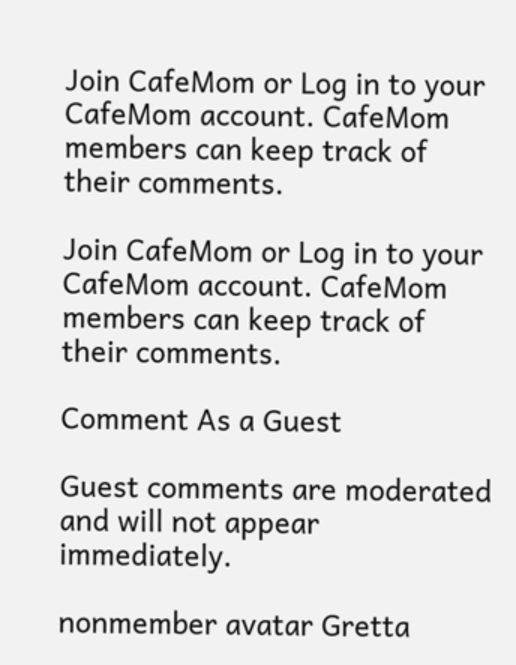Join CafeMom or Log in to your CafeMom account. CafeMom members can keep track of their comments.

Join CafeMom or Log in to your CafeMom account. CafeMom members can keep track of their comments.

Comment As a Guest

Guest comments are moderated and will not appear immediately.

nonmember avatar Gretta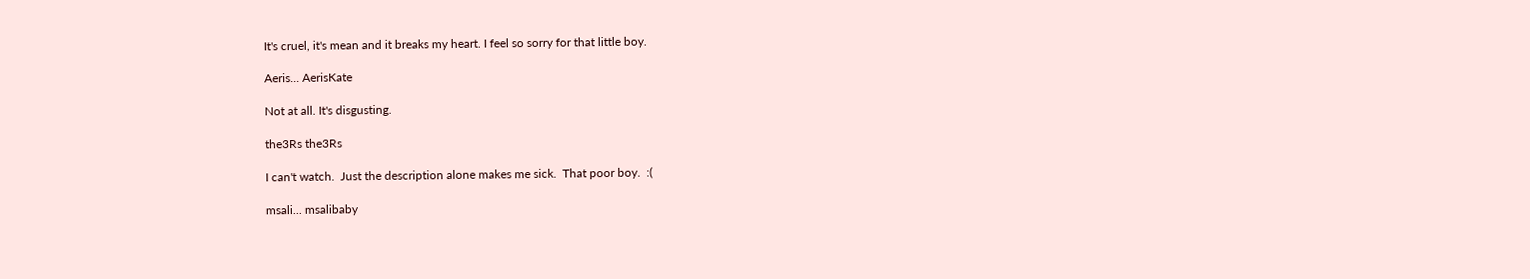It's cruel, it's mean and it breaks my heart. I feel so sorry for that little boy.

Aeris... AerisKate

Not at all. It's disgusting.

the3Rs the3Rs

I can't watch.  Just the description alone makes me sick.  That poor boy.  :(

msali... msalibaby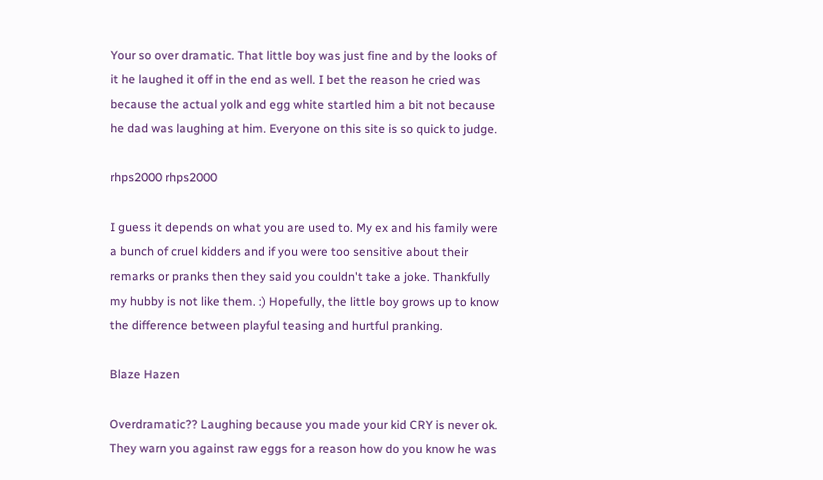Your so over dramatic. That little boy was just fine and by the looks of it he laughed it off in the end as well. I bet the reason he cried was because the actual yolk and egg white startled him a bit not because he dad was laughing at him. Everyone on this site is so quick to judge.

rhps2000 rhps2000

I guess it depends on what you are used to. My ex and his family were a bunch of cruel kidders and if you were too sensitive about their remarks or pranks then they said you couldn't take a joke. Thankfully my hubby is not like them. :) Hopefully, the little boy grows up to know the difference between playful teasing and hurtful pranking.

Blaze Hazen

Overdramatic?? Laughing because you made your kid CRY is never ok. They warn you against raw eggs for a reason how do you know he was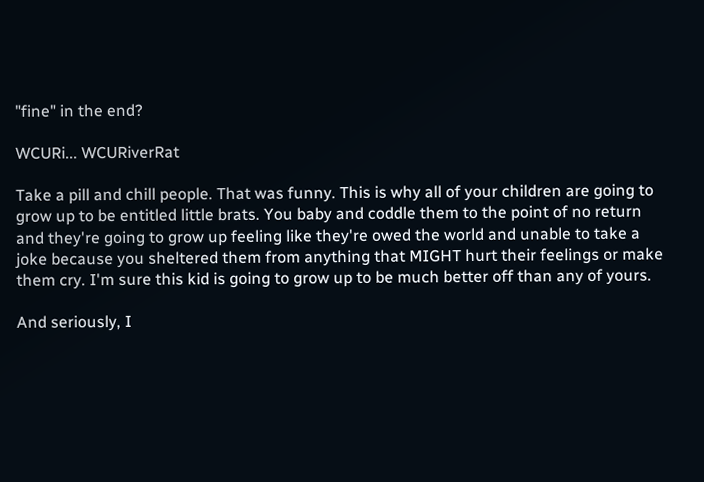"fine" in the end?

WCURi... WCURiverRat

Take a pill and chill people. That was funny. This is why all of your children are going to grow up to be entitled little brats. You baby and coddle them to the point of no return and they're going to grow up feeling like they're owed the world and unable to take a joke because you sheltered them from anything that MIGHT hurt their feelings or make them cry. I'm sure this kid is going to grow up to be much better off than any of yours.

And seriously, I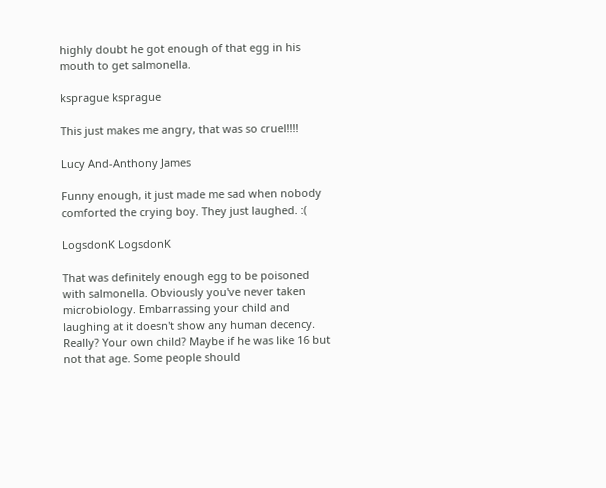highly doubt he got enough of that egg in his mouth to get salmonella.

ksprague ksprague

This just makes me angry, that was so cruel!!!!

Lucy And-Anthony James

Funny enough, it just made me sad when nobody comforted the crying boy. They just laughed. :(

LogsdonK LogsdonK

That was definitely enough egg to be poisoned with salmonella. Obviously you've never taken microbiology. Embarrassing your child and laughing at it doesn't show any human decency. Really? Your own child? Maybe if he was like 16 but not that age. Some people should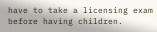have to take a licensing exam before having children.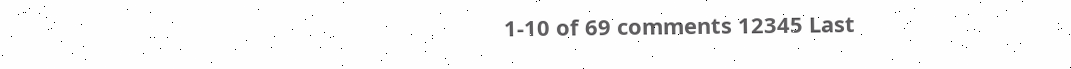1-10 of 69 comments 12345 Last